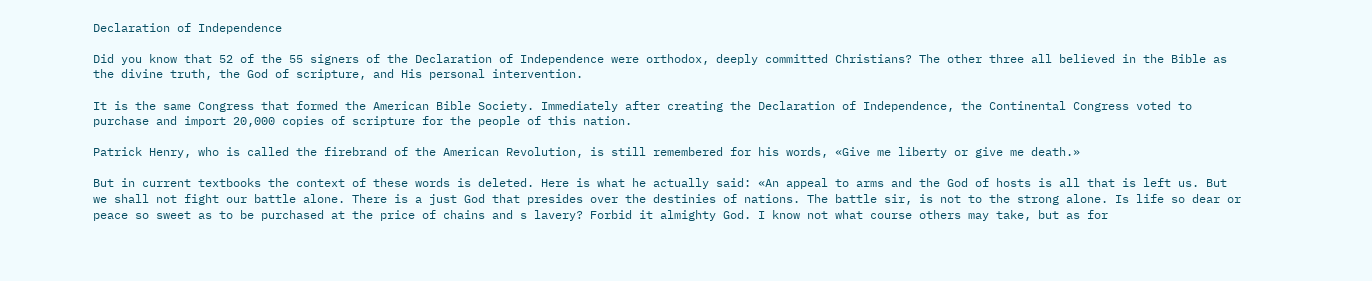Declaration of Independence

Did you know that 52 of the 55 signers of the Declaration of Independence were orthodox, deeply committed Christians? The other three all believed in the Bible as the divine truth, the God of scripture, and His personal intervention.

It is the same Congress that formed the American Bible Society. Immediately after creating the Declaration of Independence, the Continental Congress voted to purchase and import 20,000 copies of scripture for the people of this nation.

Patrick Henry, who is called the firebrand of the American Revolution, is still remembered for his words, «Give me liberty or give me death.»

But in current textbooks the context of these words is deleted. Here is what he actually said: «An appeal to arms and the God of hosts is all that is left us. But we shall not fight our battle alone. There is a just God that presides over the destinies of nations. The battle sir, is not to the strong alone. Is life so dear or peace so sweet as to be purchased at the price of chains and s lavery? Forbid it almighty God. I know not what course others may take, but as for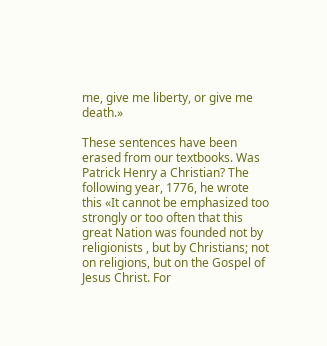me, give me liberty, or give me death.»

These sentences have been erased from our textbooks. Was Patrick Henry a Christian? The following year, 1776, he wrote this «It cannot be emphasized too strongly or too often that this great Nation was founded not by religionists , but by Christians; not on religions, but on the Gospel of Jesus Christ. For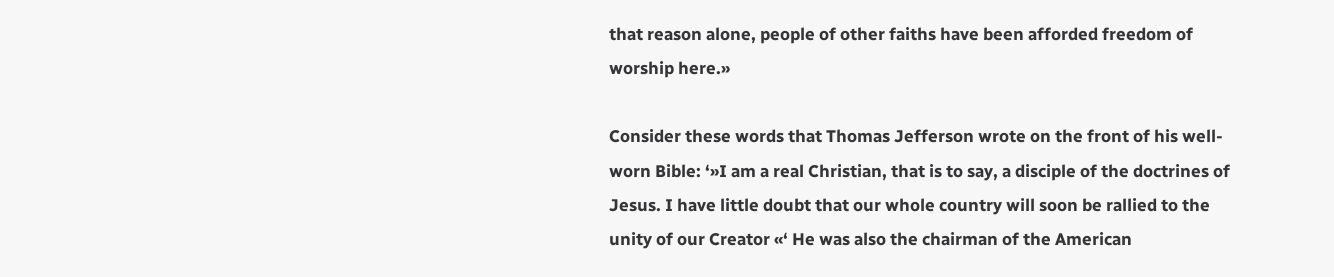that reason alone, people of other faiths have been afforded freedom of worship here.»

Consider these words that Thomas Jefferson wrote on the front of his well-worn Bible: ‘»I am a real Christian, that is to say, a disciple of the doctrines of Jesus. I have little doubt that our whole country will soon be rallied to the unity of our Creator «‘ He was also the chairman of the American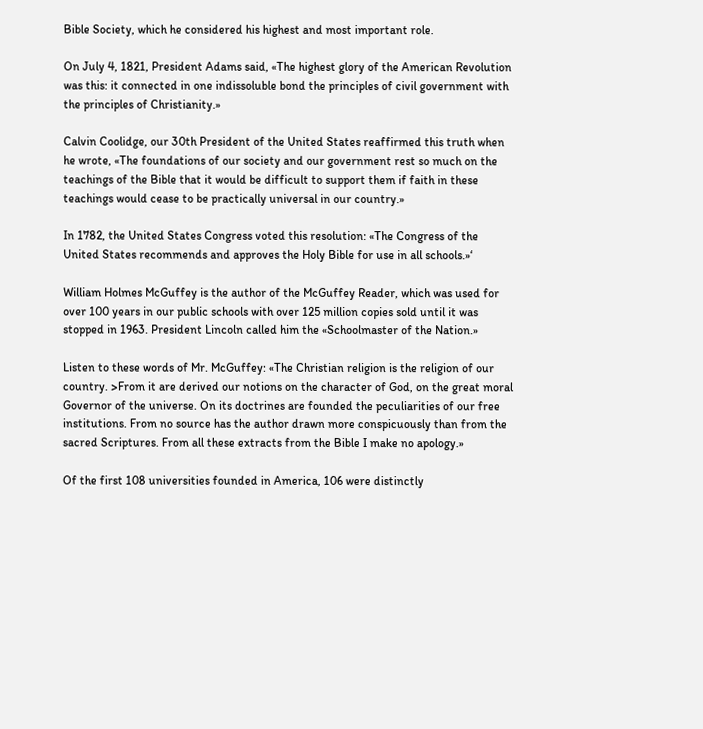Bible Society, which he considered his highest and most important role.

On July 4, 1821, President Adams said, «The highest glory of the American Revolution was this: it connected in one indissoluble bond the principles of civil government with the principles of Christianity.»

Calvin Coolidge, our 30th President of the United States reaffirmed this truth when he wrote, «The foundations of our society and our government rest so much on the teachings of the Bible that it would be difficult to support them if faith in these teachings would cease to be practically universal in our country.»

In 1782, the United States Congress voted this resolution: «The Congress of the United States recommends and approves the Holy Bible for use in all schools.»‘

William Holmes McGuffey is the author of the McGuffey Reader, which was used for over 100 years in our public schools with over 125 million copies sold until it was stopped in 1963. President Lincoln called him the «Schoolmaster of the Nation.»

Listen to these words of Mr. McGuffey: «The Christian religion is the religion of our country. >From it are derived our notions on the character of God, on the great moral Governor of the universe. On its doctrines are founded the peculiarities of our free institutions. From no source has the author drawn more conspicuously than from the sacred Scriptures. From all these extracts from the Bible I make no apology.»

Of the first 108 universities founded in America, 106 were distinctly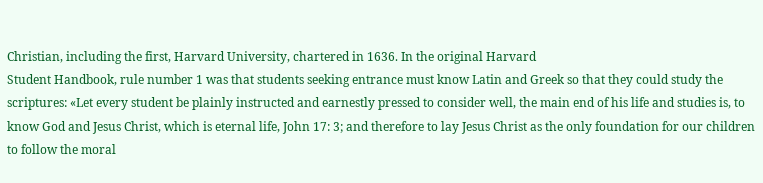Christian, including the first, Harvard University, chartered in 1636. In the original Harvard
Student Handbook, rule number 1 was that students seeking entrance must know Latin and Greek so that they could study the scriptures: «Let every student be plainly instructed and earnestly pressed to consider well, the main end of his life and studies is, to know God and Jesus Christ, which is eternal life, John 17: 3; and therefore to lay Jesus Christ as the only foundation for our children to follow the moral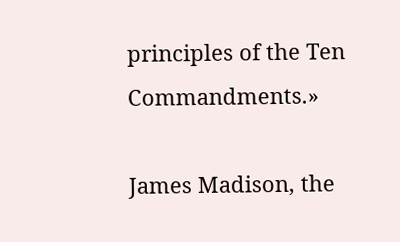principles of the Ten Commandments.»

James Madison, the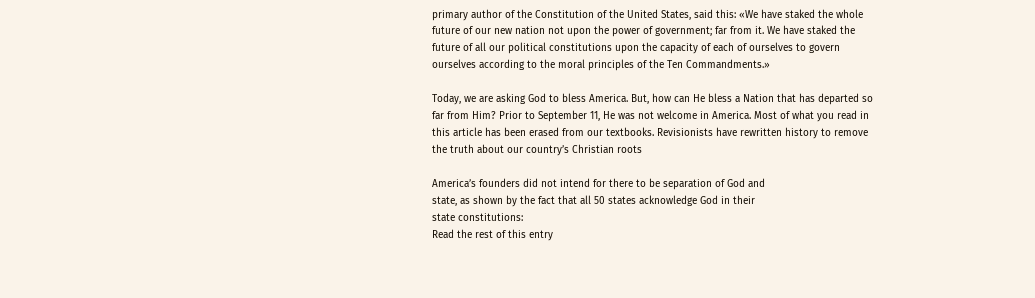primary author of the Constitution of the United States, said this: «We have staked the whole future of our new nation not upon the power of government; far from it. We have staked the future of all our political constitutions upon the capacity of each of ourselves to govern ourselves according to the moral principles of the Ten Commandments.»

Today, we are asking God to bless America. But, how can He bless a Nation that has departed so far from Him? Prior to September 11, He was not welcome in America. Most of what you read in this article has been erased from our textbooks. Revisionists have rewritten history to remove the truth about our country’s Christian roots

America’s founders did not intend for there to be separation of God and
state, as shown by the fact that all 50 states acknowledge God in their
state constitutions:
Read the rest of this entry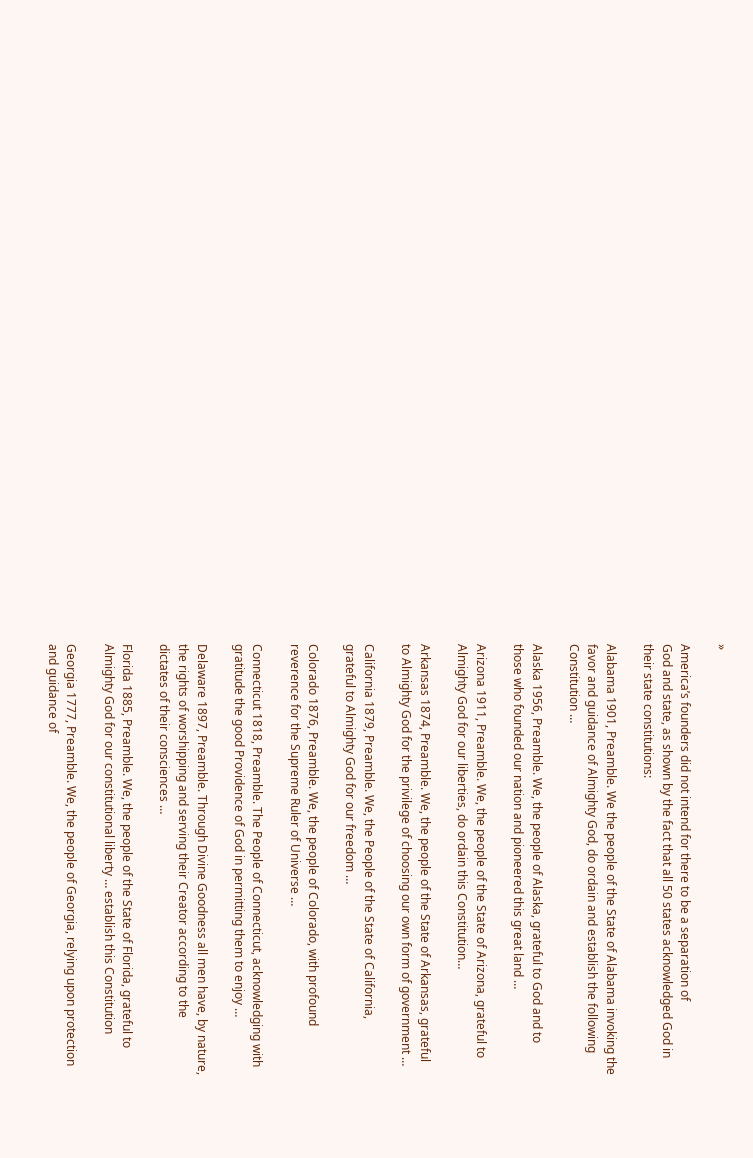»

America’s founders did not intend for there to be a separation of
God and state, as shown by the fact that all 50 states acknowledged God in
their state constitutions:

Alabama 1901, Preamble. We the people of the State of Alabama invoking the
favor and guidance of Almighty God, do ordain and establish the following
Constitution …

Alaska 1956, Preamble. We, the people of Alaska, grateful to God and to
those who founded our nation and pioneered this great land …

Arizona 1911, Preamble. We, the people of the State of Arizona, grateful to
Almighty God for our liberties, do ordain this Constitution…

Arkansas 1874, Preamble. We, the people of the State of Arkansas, grateful
to Almighty God for the privilege of choosing our own form of government …

California 1879, Preamble. We, the People of the State of California,
grateful to Almighty God for our freedom …

Colorado 1876, Preamble. We, the people of Colorado, with profound
reverence for the Supreme Ruler of Universe …

Connecticut 1818, Preamble. The People of Connecticut, acknowledging with
gratitude the good Providence of God in permitting them to enjoy …

Delaware 1897, Preamble. Through Divine Goodness all men have, by nature,
the rights of worshipping and serving their Creator according to the
dictates of their consciences …

Florida 1885, Preamble. We, the people of the State of Florida, grateful to
Almighty God for our constitutional liberty … establish this Constitution

Georgia 1777, Preamble. We, the people of Georgia, relying upon protection
and guidance of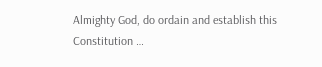Almighty God, do ordain and establish this Constitution …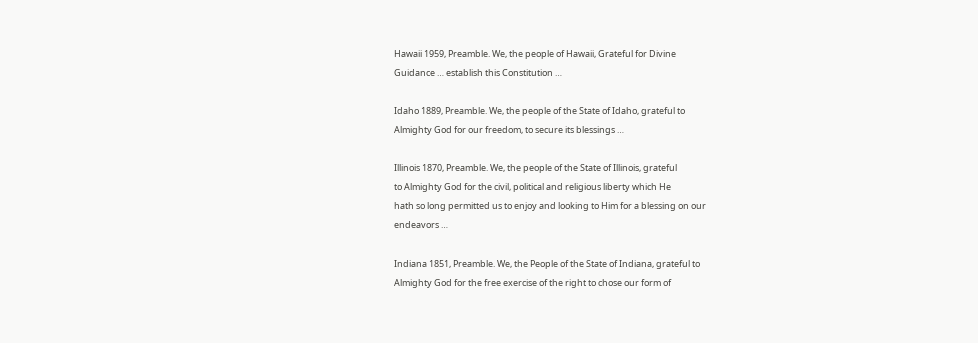Hawaii 1959, Preamble. We, the people of Hawaii, Grateful for Divine
Guidance … establish this Constitution …

Idaho 1889, Preamble. We, the people of the State of Idaho, grateful to
Almighty God for our freedom, to secure its blessings …

Illinois 1870, Preamble. We, the people of the State of Illinois, grateful
to Almighty God for the civil, political and religious liberty which He
hath so long permitted us to enjoy and looking to Him for a blessing on our
endeavors …

Indiana 1851, Preamble. We, the People of the State of Indiana, grateful to
Almighty God for the free exercise of the right to chose our form of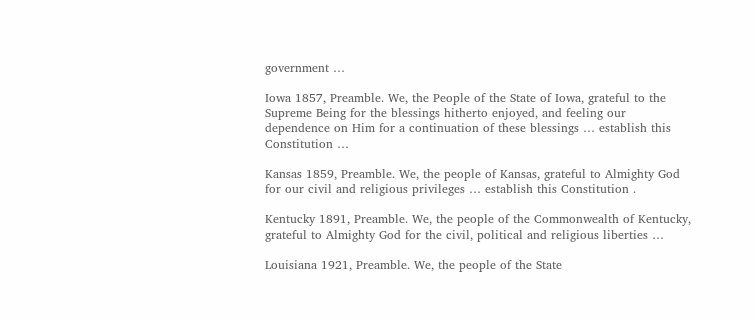government …

Iowa 1857, Preamble. We, the People of the State of Iowa, grateful to the
Supreme Being for the blessings hitherto enjoyed, and feeling our
dependence on Him for a continuation of these blessings … establish this
Constitution …

Kansas 1859, Preamble. We, the people of Kansas, grateful to Almighty God
for our civil and religious privileges … establish this Constitution .

Kentucky 1891, Preamble. We, the people of the Commonwealth of Kentucky,
grateful to Almighty God for the civil, political and religious liberties …

Louisiana 1921, Preamble. We, the people of the State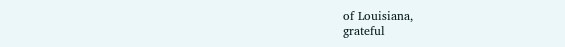of Louisiana,
grateful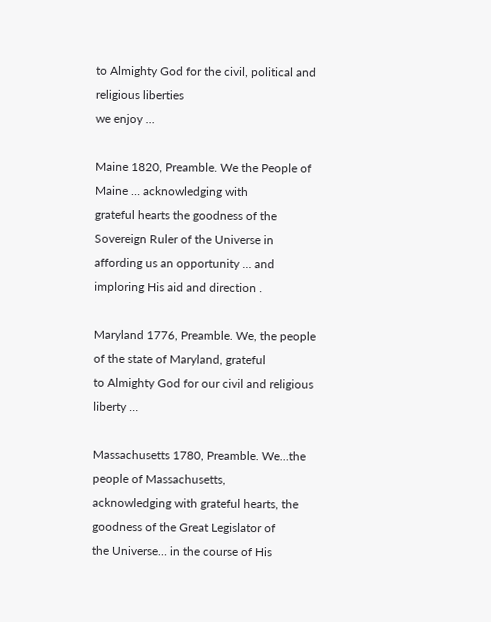to Almighty God for the civil, political and religious liberties
we enjoy …

Maine 1820, Preamble. We the People of Maine … acknowledging with
grateful hearts the goodness of the Sovereign Ruler of the Universe in
affording us an opportunity … and imploring His aid and direction .

Maryland 1776, Preamble. We, the people of the state of Maryland, grateful
to Almighty God for our civil and religious liberty …

Massachusetts 1780, Preamble. We…the people of Massachusetts,
acknowledging with grateful hearts, the goodness of the Great Legislator of
the Universe… in the course of His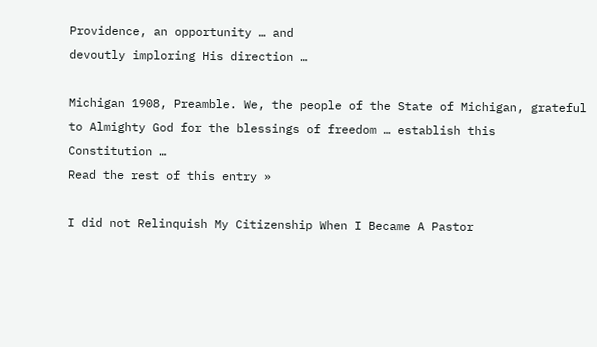Providence, an opportunity … and
devoutly imploring His direction …

Michigan 1908, Preamble. We, the people of the State of Michigan, grateful
to Almighty God for the blessings of freedom … establish this
Constitution …
Read the rest of this entry »

I did not Relinquish My Citizenship When I Became A Pastor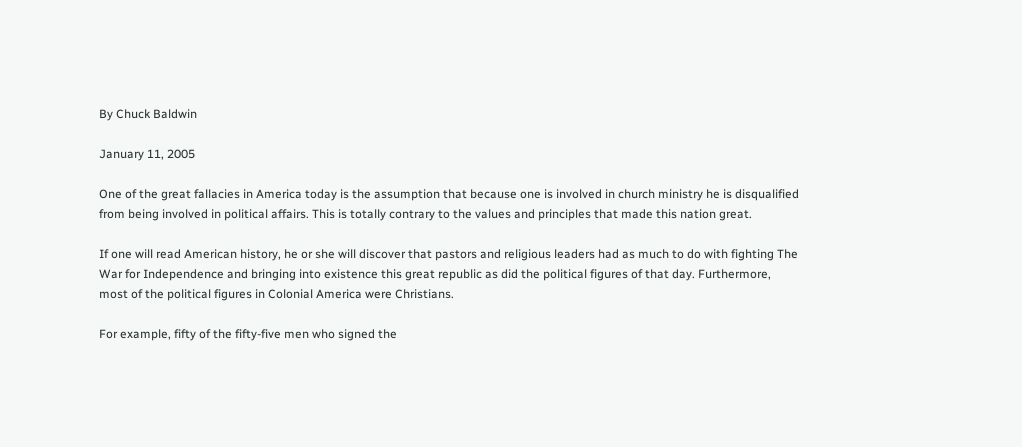By Chuck Baldwin

January 11, 2005

One of the great fallacies in America today is the assumption that because one is involved in church ministry he is disqualified from being involved in political affairs. This is totally contrary to the values and principles that made this nation great.

If one will read American history, he or she will discover that pastors and religious leaders had as much to do with fighting The War for Independence and bringing into existence this great republic as did the political figures of that day. Furthermore, most of the political figures in Colonial America were Christians.

For example, fifty of the fifty-five men who signed the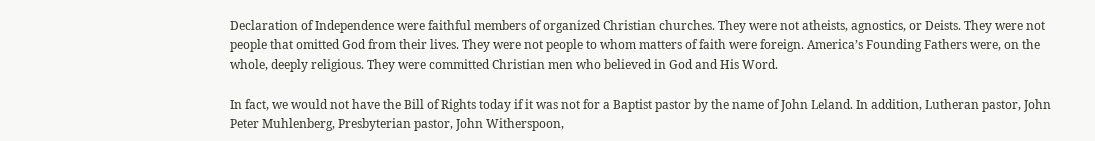Declaration of Independence were faithful members of organized Christian churches. They were not atheists, agnostics, or Deists. They were not people that omitted God from their lives. They were not people to whom matters of faith were foreign. America’s Founding Fathers were, on the whole, deeply religious. They were committed Christian men who believed in God and His Word.

In fact, we would not have the Bill of Rights today if it was not for a Baptist pastor by the name of John Leland. In addition, Lutheran pastor, John Peter Muhlenberg, Presbyterian pastor, John Witherspoon,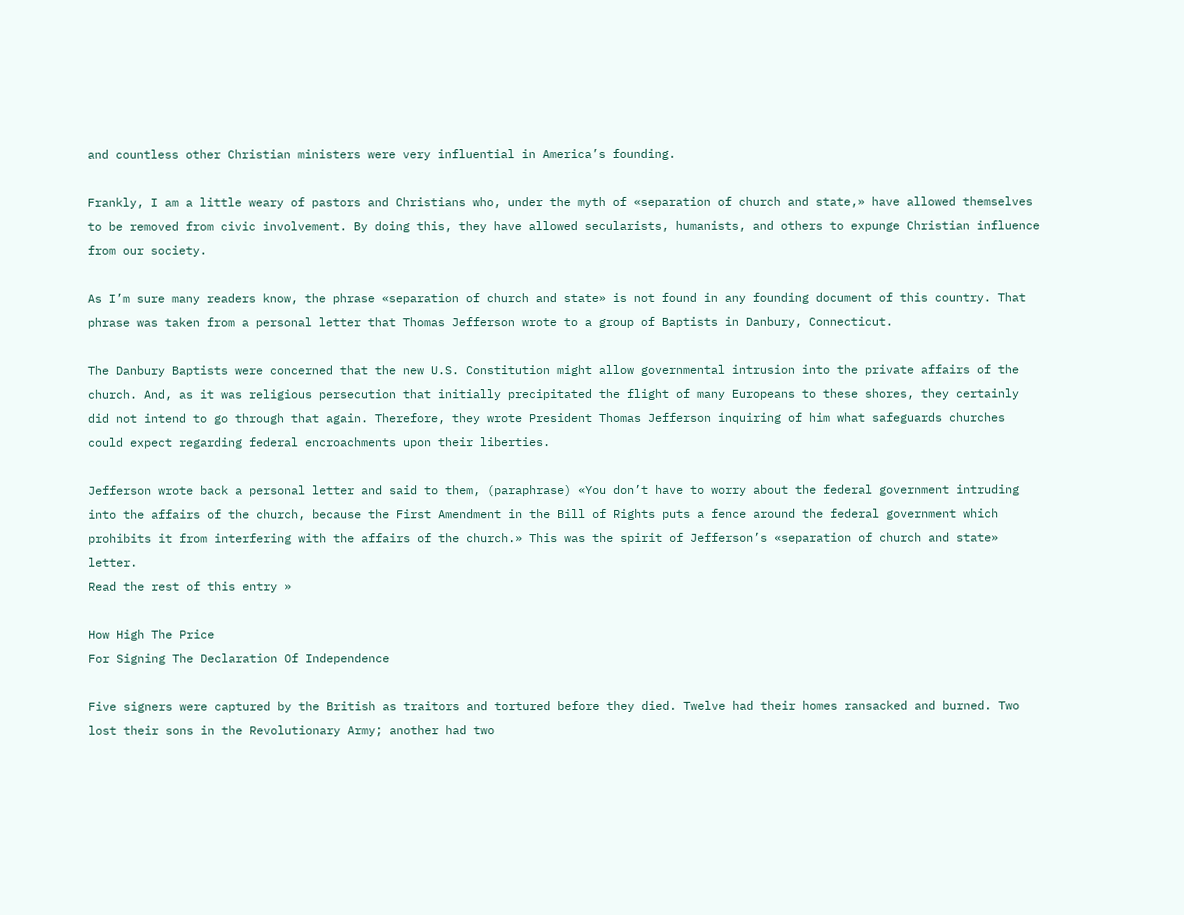and countless other Christian ministers were very influential in America’s founding.

Frankly, I am a little weary of pastors and Christians who, under the myth of «separation of church and state,» have allowed themselves to be removed from civic involvement. By doing this, they have allowed secularists, humanists, and others to expunge Christian influence from our society.

As I’m sure many readers know, the phrase «separation of church and state» is not found in any founding document of this country. That phrase was taken from a personal letter that Thomas Jefferson wrote to a group of Baptists in Danbury, Connecticut.

The Danbury Baptists were concerned that the new U.S. Constitution might allow governmental intrusion into the private affairs of the church. And, as it was religious persecution that initially precipitated the flight of many Europeans to these shores, they certainly did not intend to go through that again. Therefore, they wrote President Thomas Jefferson inquiring of him what safeguards churches could expect regarding federal encroachments upon their liberties.

Jefferson wrote back a personal letter and said to them, (paraphrase) «You don’t have to worry about the federal government intruding into the affairs of the church, because the First Amendment in the Bill of Rights puts a fence around the federal government which prohibits it from interfering with the affairs of the church.» This was the spirit of Jefferson’s «separation of church and state» letter.
Read the rest of this entry »

How High The Price
For Signing The Declaration Of Independence

Five signers were captured by the British as traitors and tortured before they died. Twelve had their homes ransacked and burned. Two lost their sons in the Revolutionary Army; another had two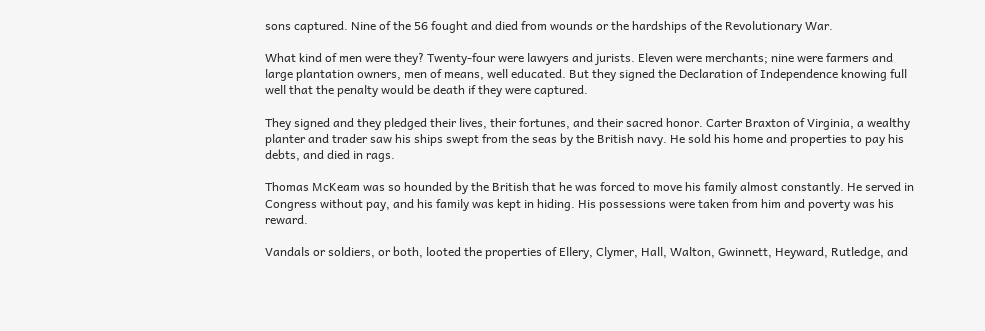sons captured. Nine of the 56 fought and died from wounds or the hardships of the Revolutionary War.

What kind of men were they? Twenty-four were lawyers and jurists. Eleven were merchants; nine were farmers and large plantation owners, men of means, well educated. But they signed the Declaration of Independence knowing full well that the penalty would be death if they were captured.

They signed and they pledged their lives, their fortunes, and their sacred honor. Carter Braxton of Virginia, a wealthy planter and trader saw his ships swept from the seas by the British navy. He sold his home and properties to pay his debts, and died in rags.

Thomas McKeam was so hounded by the British that he was forced to move his family almost constantly. He served in Congress without pay, and his family was kept in hiding. His possessions were taken from him and poverty was his reward.

Vandals or soldiers, or both, looted the properties of Ellery, Clymer, Hall, Walton, Gwinnett, Heyward, Rutledge, and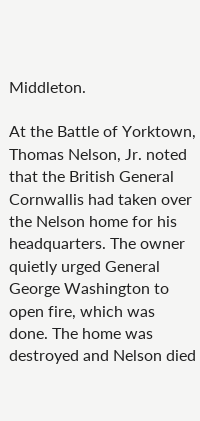Middleton.

At the Battle of Yorktown, Thomas Nelson, Jr. noted that the British General Cornwallis had taken over the Nelson home for his headquarters. The owner quietly urged General George Washington to open fire, which was done. The home was destroyed and Nelson died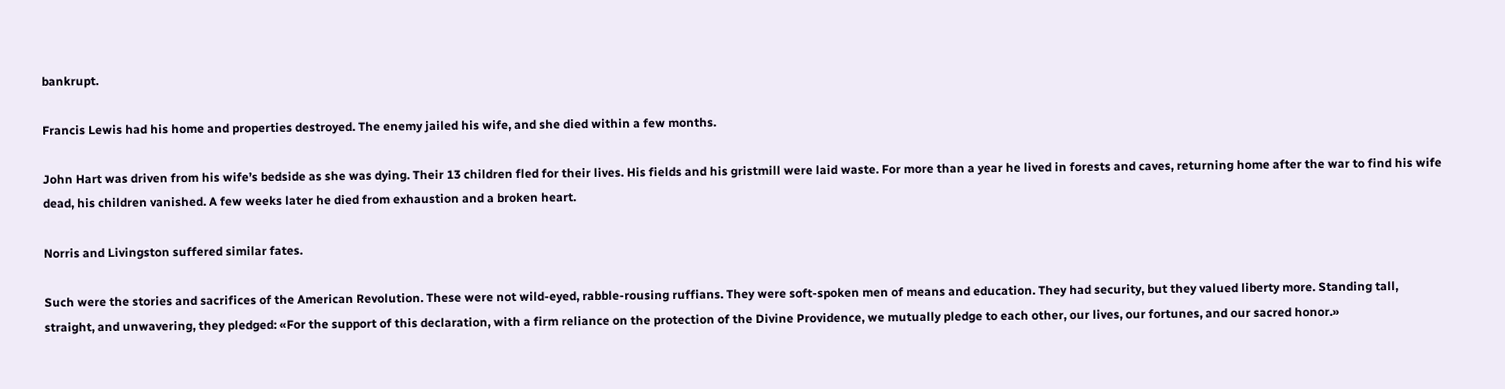bankrupt.

Francis Lewis had his home and properties destroyed. The enemy jailed his wife, and she died within a few months.

John Hart was driven from his wife’s bedside as she was dying. Their 13 children fled for their lives. His fields and his gristmill were laid waste. For more than a year he lived in forests and caves, returning home after the war to find his wife dead, his children vanished. A few weeks later he died from exhaustion and a broken heart.

Norris and Livingston suffered similar fates.

Such were the stories and sacrifices of the American Revolution. These were not wild-eyed, rabble-rousing ruffians. They were soft-spoken men of means and education. They had security, but they valued liberty more. Standing tall, straight, and unwavering, they pledged: «For the support of this declaration, with a firm reliance on the protection of the Divine Providence, we mutually pledge to each other, our lives, our fortunes, and our sacred honor.»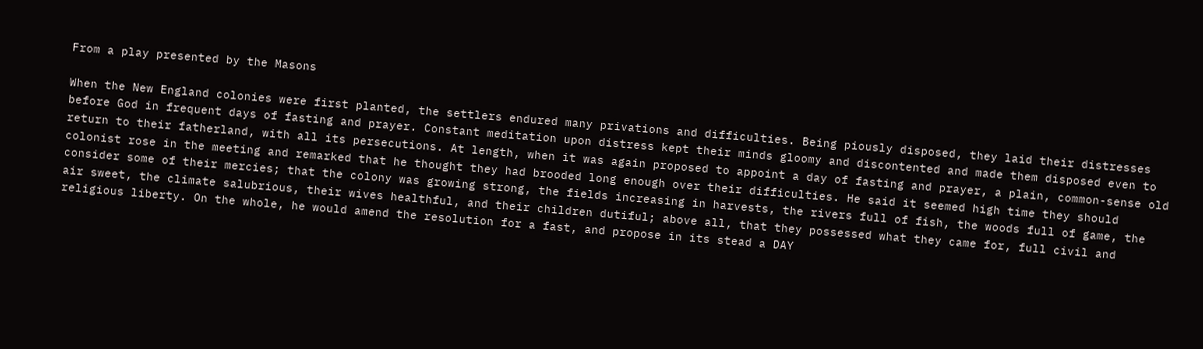From a play presented by the Masons

When the New England colonies were first planted, the settlers endured many privations and difficulties. Being piously disposed, they laid their distresses before God in frequent days of fasting and prayer. Constant meditation upon distress kept their minds gloomy and discontented and made them disposed even to return to their fatherland, with all its persecutions. At length, when it was again proposed to appoint a day of fasting and prayer, a plain, common-sense old colonist rose in the meeting and remarked that he thought they had brooded long enough over their difficulties. He said it seemed high time they should consider some of their mercies; that the colony was growing strong, the fields increasing in harvests, the rivers full of fish, the woods full of game, the air sweet, the climate salubrious, their wives healthful, and their children dutiful; above all, that they possessed what they came for, full civil and religious liberty. On the whole, he would amend the resolution for a fast, and propose in its stead a DAY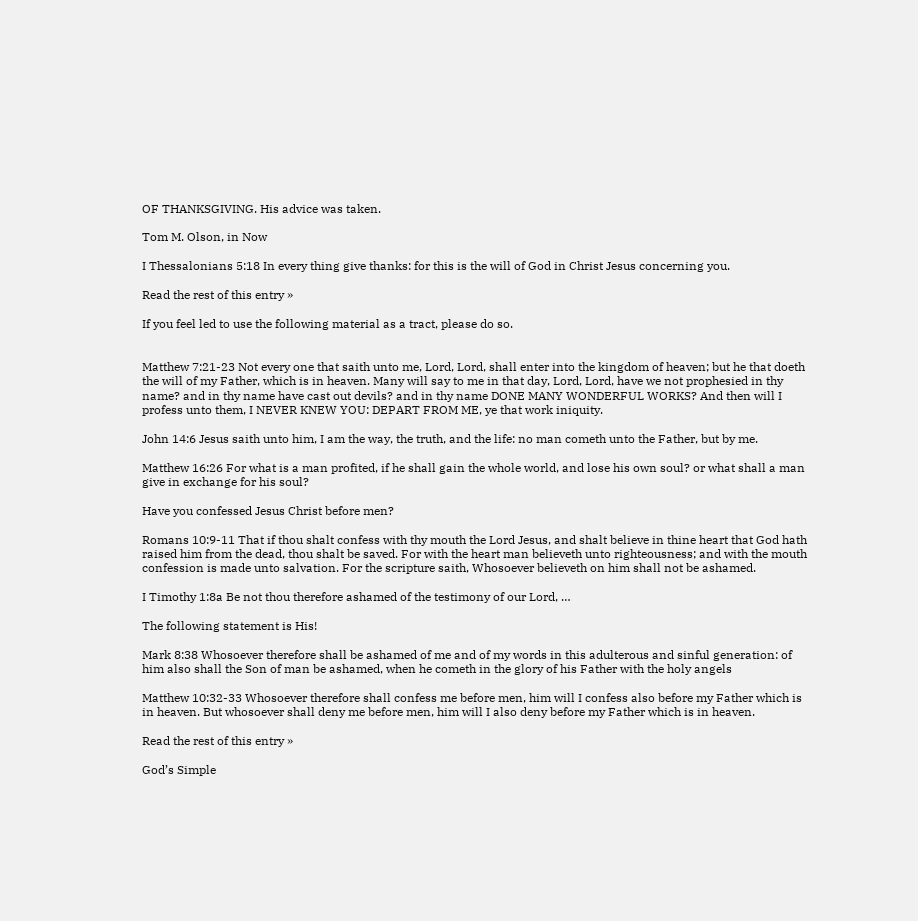OF THANKSGIVING. His advice was taken.

Tom M. Olson, in Now

I Thessalonians 5:18 In every thing give thanks: for this is the will of God in Christ Jesus concerning you.

Read the rest of this entry »

If you feel led to use the following material as a tract, please do so.


Matthew 7:21-23 Not every one that saith unto me, Lord, Lord, shall enter into the kingdom of heaven; but he that doeth the will of my Father, which is in heaven. Many will say to me in that day, Lord, Lord, have we not prophesied in thy name? and in thy name have cast out devils? and in thy name DONE MANY WONDERFUL WORKS? And then will I profess unto them, I NEVER KNEW YOU: DEPART FROM ME, ye that work iniquity.

John 14:6 Jesus saith unto him, I am the way, the truth, and the life: no man cometh unto the Father, but by me.

Matthew 16:26 For what is a man profited, if he shall gain the whole world, and lose his own soul? or what shall a man give in exchange for his soul?

Have you confessed Jesus Christ before men?

Romans 10:9-11 That if thou shalt confess with thy mouth the Lord Jesus, and shalt believe in thine heart that God hath raised him from the dead, thou shalt be saved. For with the heart man believeth unto righteousness; and with the mouth confession is made unto salvation. For the scripture saith, Whosoever believeth on him shall not be ashamed.

I Timothy 1:8a Be not thou therefore ashamed of the testimony of our Lord, …

The following statement is His!

Mark 8:38 Whosoever therefore shall be ashamed of me and of my words in this adulterous and sinful generation: of him also shall the Son of man be ashamed, when he cometh in the glory of his Father with the holy angels

Matthew 10:32-33 Whosoever therefore shall confess me before men, him will I confess also before my Father which is in heaven. But whosoever shall deny me before men, him will I also deny before my Father which is in heaven.

Read the rest of this entry »

God’s Simple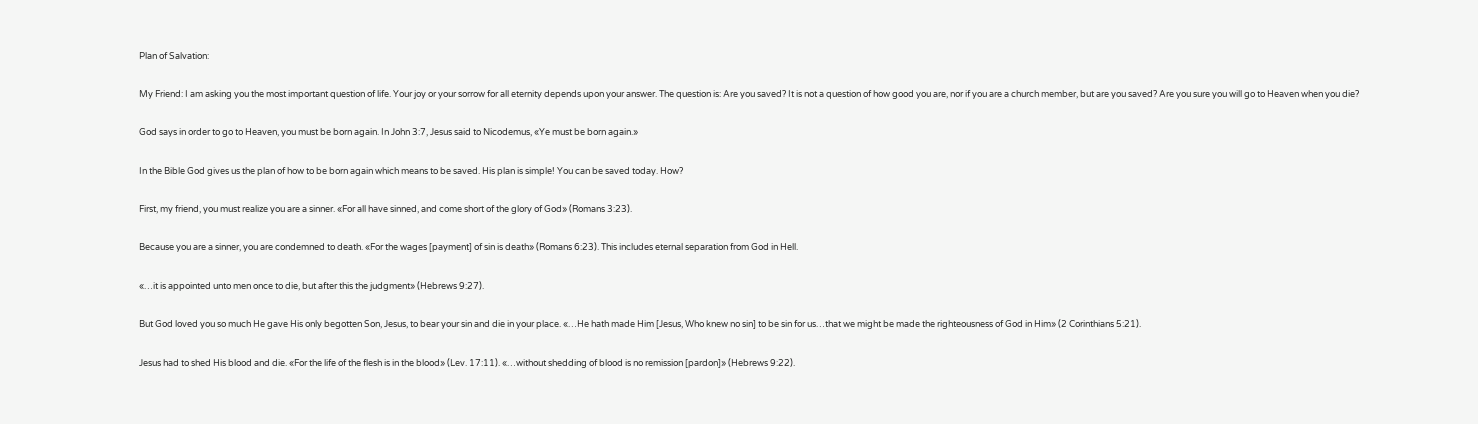Plan of Salvation:

My Friend: I am asking you the most important question of life. Your joy or your sorrow for all eternity depends upon your answer. The question is: Are you saved? It is not a question of how good you are, nor if you are a church member, but are you saved? Are you sure you will go to Heaven when you die?

God says in order to go to Heaven, you must be born again. In John 3:7, Jesus said to Nicodemus, «Ye must be born again.»

In the Bible God gives us the plan of how to be born again which means to be saved. His plan is simple! You can be saved today. How?

First, my friend, you must realize you are a sinner. «For all have sinned, and come short of the glory of God» (Romans 3:23).

Because you are a sinner, you are condemned to death. «For the wages [payment] of sin is death» (Romans 6:23). This includes eternal separation from God in Hell.

«…it is appointed unto men once to die, but after this the judgment» (Hebrews 9:27).

But God loved you so much He gave His only begotten Son, Jesus, to bear your sin and die in your place. «…He hath made Him [Jesus, Who knew no sin] to be sin for us…that we might be made the righteousness of God in Him» (2 Corinthians 5:21).

Jesus had to shed His blood and die. «For the life of the flesh is in the blood» (Lev. 17:11). «…without shedding of blood is no remission [pardon]» (Hebrews 9:22).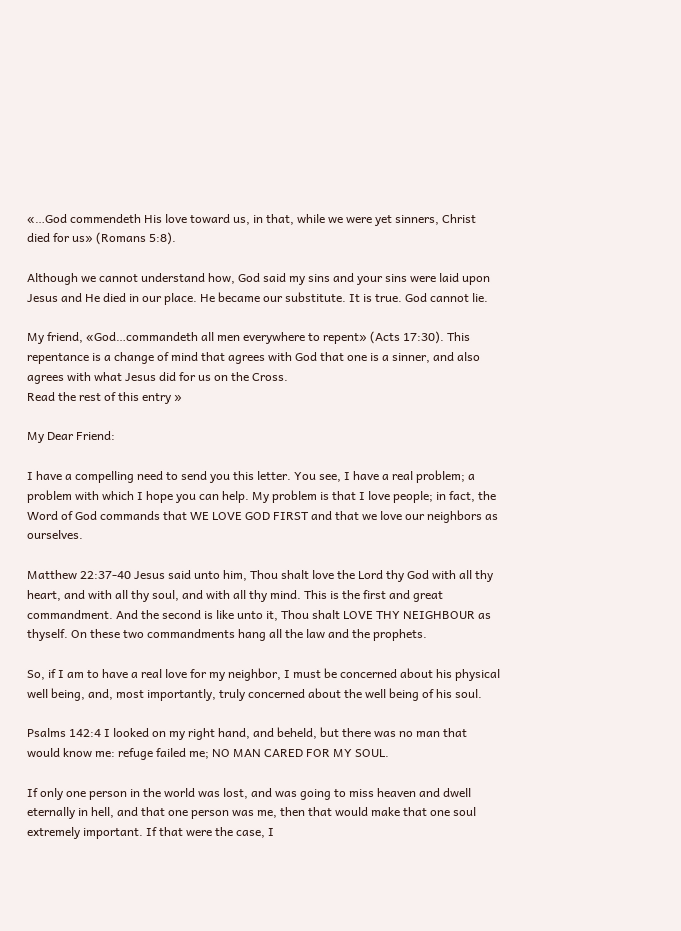«…God commendeth His love toward us, in that, while we were yet sinners, Christ died for us» (Romans 5:8).

Although we cannot understand how, God said my sins and your sins were laid upon Jesus and He died in our place. He became our substitute. It is true. God cannot lie.

My friend, «God…commandeth all men everywhere to repent» (Acts 17:30). This repentance is a change of mind that agrees with God that one is a sinner, and also agrees with what Jesus did for us on the Cross.
Read the rest of this entry »

My Dear Friend:

I have a compelling need to send you this letter. You see, I have a real problem; a problem with which I hope you can help. My problem is that I love people; in fact, the Word of God commands that WE LOVE GOD FIRST and that we love our neighbors as ourselves.

Matthew 22:37-40 Jesus said unto him, Thou shalt love the Lord thy God with all thy heart, and with all thy soul, and with all thy mind. This is the first and great commandment. And the second is like unto it, Thou shalt LOVE THY NEIGHBOUR as thyself. On these two commandments hang all the law and the prophets.

So, if I am to have a real love for my neighbor, I must be concerned about his physical well being, and, most importantly, truly concerned about the well being of his soul.

Psalms 142:4 I looked on my right hand, and beheld, but there was no man that would know me: refuge failed me; NO MAN CARED FOR MY SOUL.

If only one person in the world was lost, and was going to miss heaven and dwell eternally in hell, and that one person was me, then that would make that one soul extremely important. If that were the case, I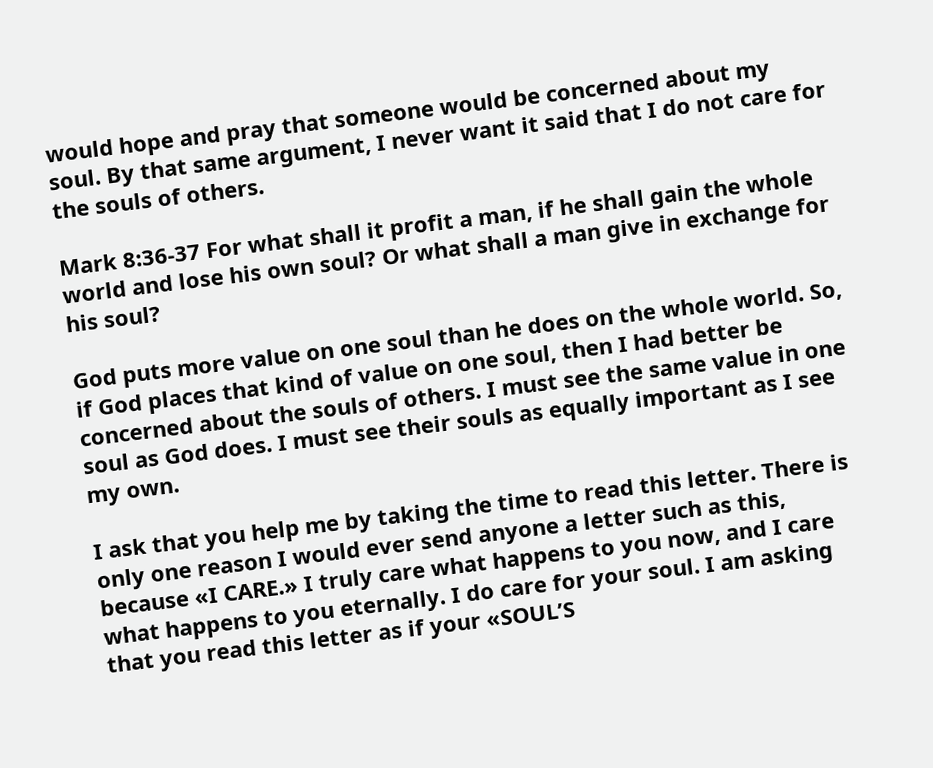would hope and pray that someone would be concerned about my soul. By that same argument, I never want it said that I do not care for the souls of others.

Mark 8:36-37 For what shall it profit a man, if he shall gain the whole world and lose his own soul? Or what shall a man give in exchange for his soul?

God puts more value on one soul than he does on the whole world. So, if God places that kind of value on one soul, then I had better be concerned about the souls of others. I must see the same value in one soul as God does. I must see their souls as equally important as I see my own.

I ask that you help me by taking the time to read this letter. There is only one reason I would ever send anyone a letter such as this, because «I CARE.» I truly care what happens to you now, and I care what happens to you eternally. I do care for your soul. I am asking that you read this letter as if your «SOUL’S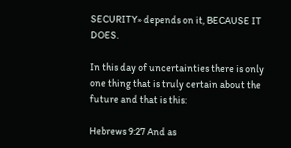SECURITY» depends on it, BECAUSE IT DOES.

In this day of uncertainties there is only one thing that is truly certain about the future and that is this:

Hebrews 9:27 And as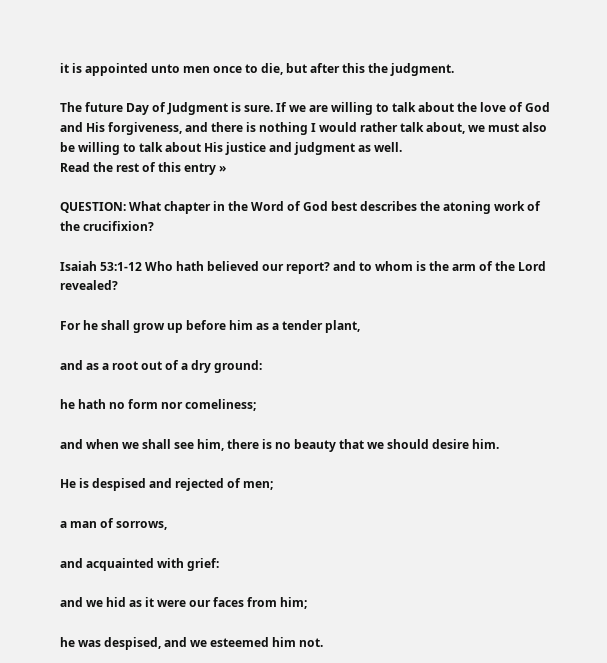it is appointed unto men once to die, but after this the judgment.

The future Day of Judgment is sure. If we are willing to talk about the love of God and His forgiveness, and there is nothing I would rather talk about, we must also be willing to talk about His justice and judgment as well.
Read the rest of this entry »

QUESTION: What chapter in the Word of God best describes the atoning work of the crucifixion?

Isaiah 53:1-12 Who hath believed our report? and to whom is the arm of the Lord revealed?

For he shall grow up before him as a tender plant,

and as a root out of a dry ground:

he hath no form nor comeliness;

and when we shall see him, there is no beauty that we should desire him.

He is despised and rejected of men;

a man of sorrows,

and acquainted with grief:

and we hid as it were our faces from him;

he was despised, and we esteemed him not.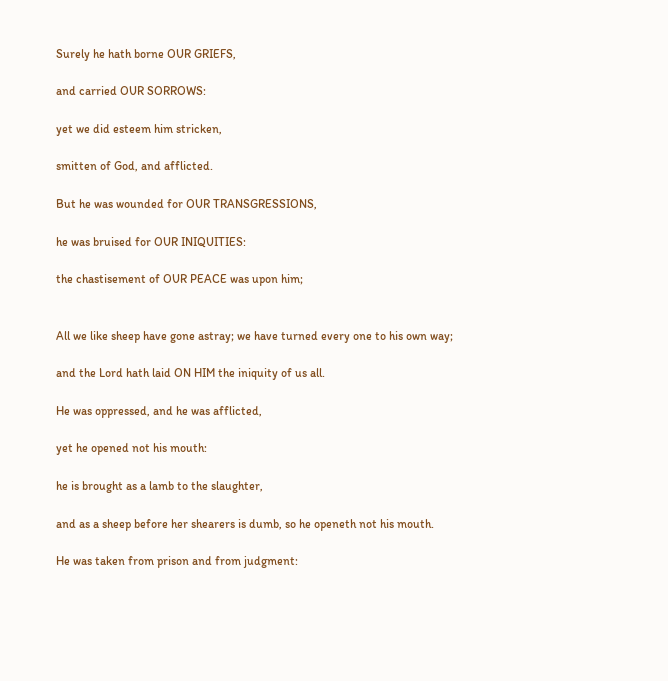Surely he hath borne OUR GRIEFS,

and carried OUR SORROWS:

yet we did esteem him stricken,

smitten of God, and afflicted.

But he was wounded for OUR TRANSGRESSIONS,

he was bruised for OUR INIQUITIES:

the chastisement of OUR PEACE was upon him;


All we like sheep have gone astray; we have turned every one to his own way;

and the Lord hath laid ON HIM the iniquity of us all.

He was oppressed, and he was afflicted,

yet he opened not his mouth:

he is brought as a lamb to the slaughter,

and as a sheep before her shearers is dumb, so he openeth not his mouth.

He was taken from prison and from judgment: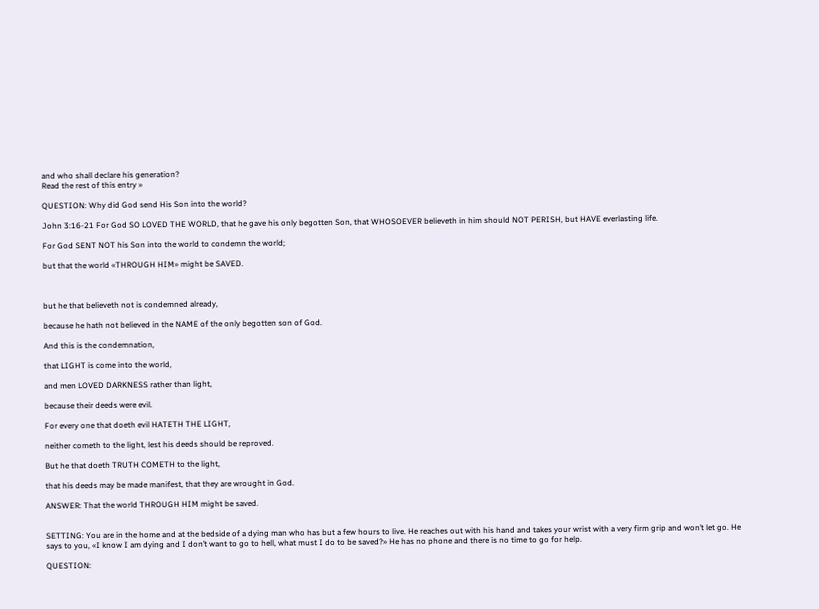and who shall declare his generation?
Read the rest of this entry »

QUESTION: Why did God send His Son into the world?

John 3:16-21 For God SO LOVED THE WORLD, that he gave his only begotten Son, that WHOSOEVER believeth in him should NOT PERISH, but HAVE everlasting life.

For God SENT NOT his Son into the world to condemn the world;

but that the world «THROUGH HIM» might be SAVED.



but he that believeth not is condemned already,

because he hath not believed in the NAME of the only begotten son of God.

And this is the condemnation,

that LIGHT is come into the world,

and men LOVED DARKNESS rather than light,

because their deeds were evil.

For every one that doeth evil HATETH THE LIGHT,

neither cometh to the light, lest his deeds should be reproved.

But he that doeth TRUTH COMETH to the light,

that his deeds may be made manifest, that they are wrought in God.

ANSWER: That the world THROUGH HIM might be saved.


SETTING: You are in the home and at the bedside of a dying man who has but a few hours to live. He reaches out with his hand and takes your wrist with a very firm grip and won’t let go. He says to you, «I know I am dying and I don’t want to go to hell, what must I do to be saved?» He has no phone and there is no time to go for help.

QUESTION: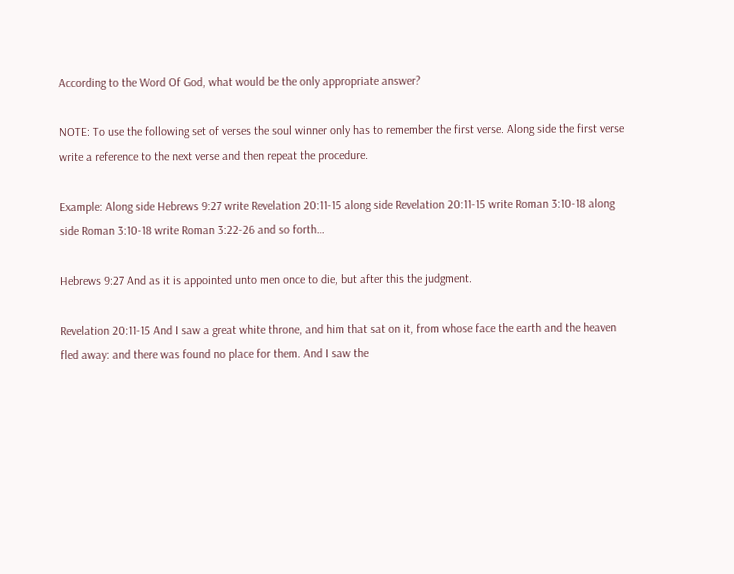According to the Word Of God, what would be the only appropriate answer?

NOTE: To use the following set of verses the soul winner only has to remember the first verse. Along side the first verse write a reference to the next verse and then repeat the procedure.

Example: Along side Hebrews 9:27 write Revelation 20:11-15 along side Revelation 20:11-15 write Roman 3:10-18 along side Roman 3:10-18 write Roman 3:22-26 and so forth…

Hebrews 9:27 And as it is appointed unto men once to die, but after this the judgment.

Revelation 20:11-15 And I saw a great white throne, and him that sat on it, from whose face the earth and the heaven fled away: and there was found no place for them. And I saw the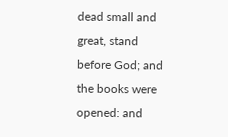dead small and great, stand before God; and the books were opened: and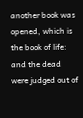another book was opened, which is the book of life: and the dead were judged out of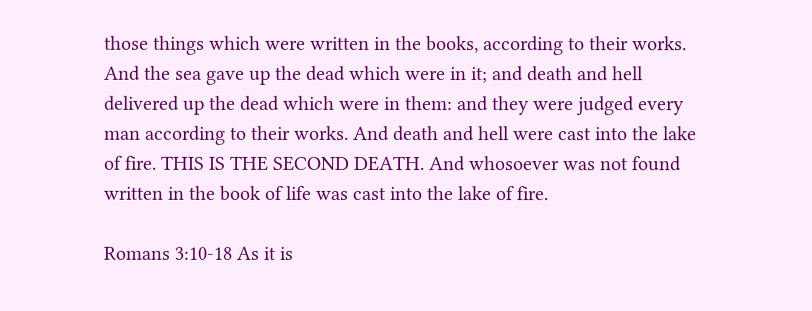those things which were written in the books, according to their works. And the sea gave up the dead which were in it; and death and hell delivered up the dead which were in them: and they were judged every man according to their works. And death and hell were cast into the lake of fire. THIS IS THE SECOND DEATH. And whosoever was not found written in the book of life was cast into the lake of fire.

Romans 3:10-18 As it is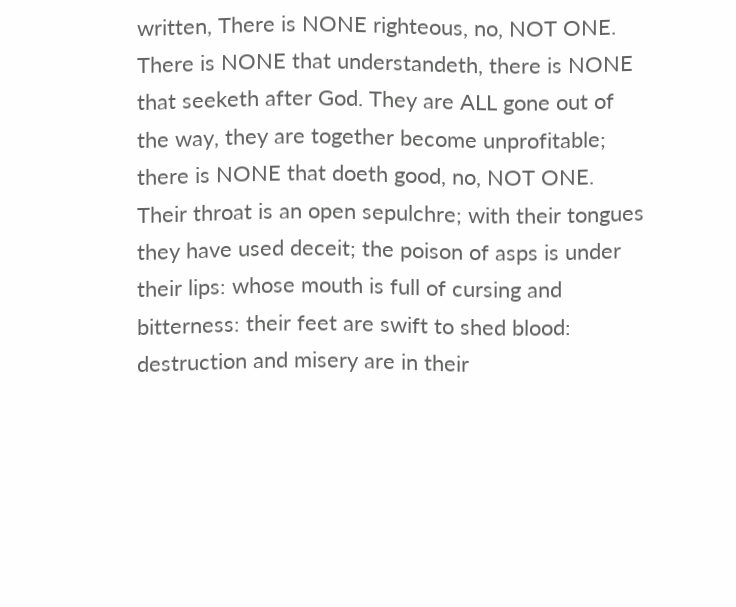written, There is NONE righteous, no, NOT ONE. There is NONE that understandeth, there is NONE that seeketh after God. They are ALL gone out of the way, they are together become unprofitable; there is NONE that doeth good, no, NOT ONE. Their throat is an open sepulchre; with their tongues they have used deceit; the poison of asps is under their lips: whose mouth is full of cursing and bitterness: their feet are swift to shed blood: destruction and misery are in their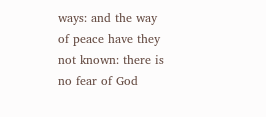ways: and the way of peace have they not known: there is no fear of God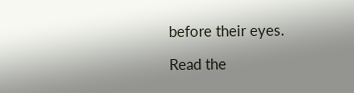before their eyes.

Read the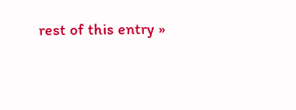rest of this entry »